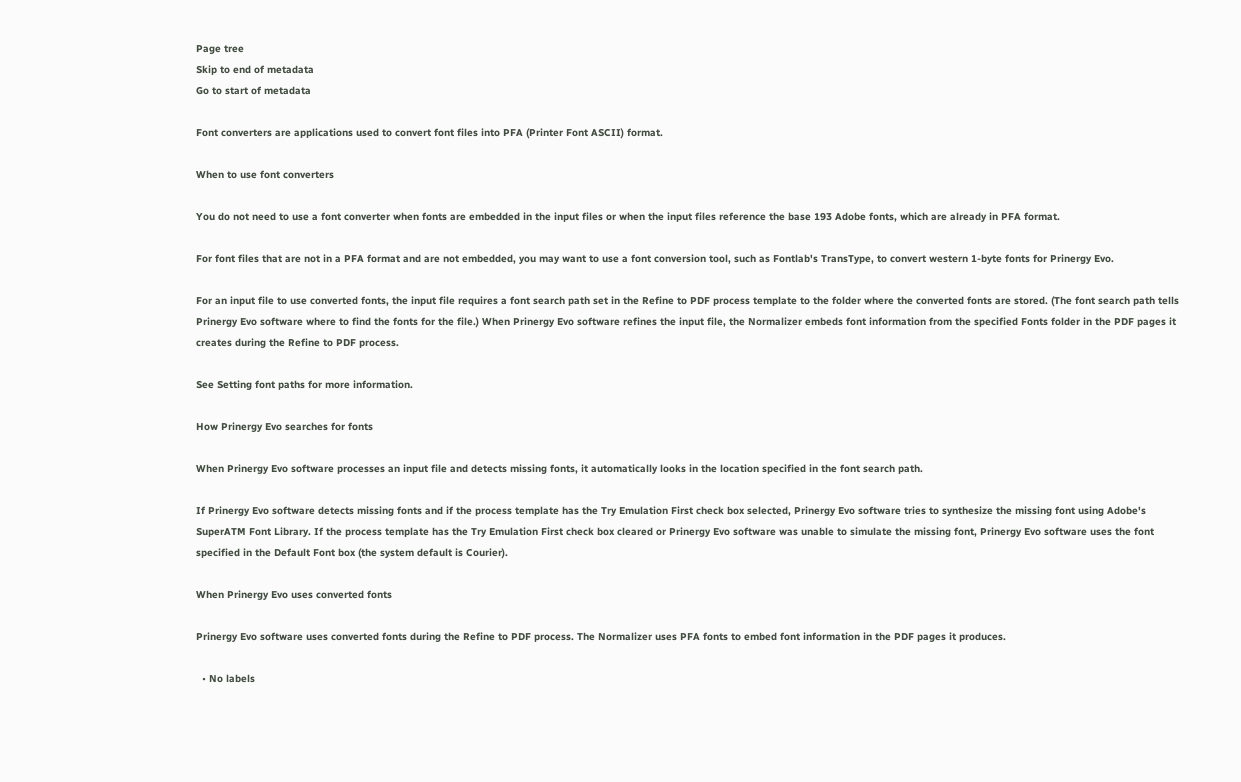Page tree
Skip to end of metadata
Go to start of metadata

Font converters are applications used to convert font files into PFA (Printer Font ASCII) format.

When to use font converters

You do not need to use a font converter when fonts are embedded in the input files or when the input files reference the base 193 Adobe fonts, which are already in PFA format.

For font files that are not in a PFA format and are not embedded, you may want to use a font conversion tool, such as Fontlab's TransType, to convert western 1-byte fonts for Prinergy Evo.

For an input file to use converted fonts, the input file requires a font search path set in the Refine to PDF process template to the folder where the converted fonts are stored. (The font search path tells Prinergy Evo software where to find the fonts for the file.) When Prinergy Evo software refines the input file, the Normalizer embeds font information from the specified Fonts folder in the PDF pages it creates during the Refine to PDF process.

See Setting font paths for more information.

How Prinergy Evo searches for fonts

When Prinergy Evo software processes an input file and detects missing fonts, it automatically looks in the location specified in the font search path.

If Prinergy Evo software detects missing fonts and if the process template has the Try Emulation First check box selected, Prinergy Evo software tries to synthesize the missing font using Adobe's SuperATM Font Library. If the process template has the Try Emulation First check box cleared or Prinergy Evo software was unable to simulate the missing font, Prinergy Evo software uses the font specified in the Default Font box (the system default is Courier).

When Prinergy Evo uses converted fonts

Prinergy Evo software uses converted fonts during the Refine to PDF process. The Normalizer uses PFA fonts to embed font information in the PDF pages it produces.

  • No labels